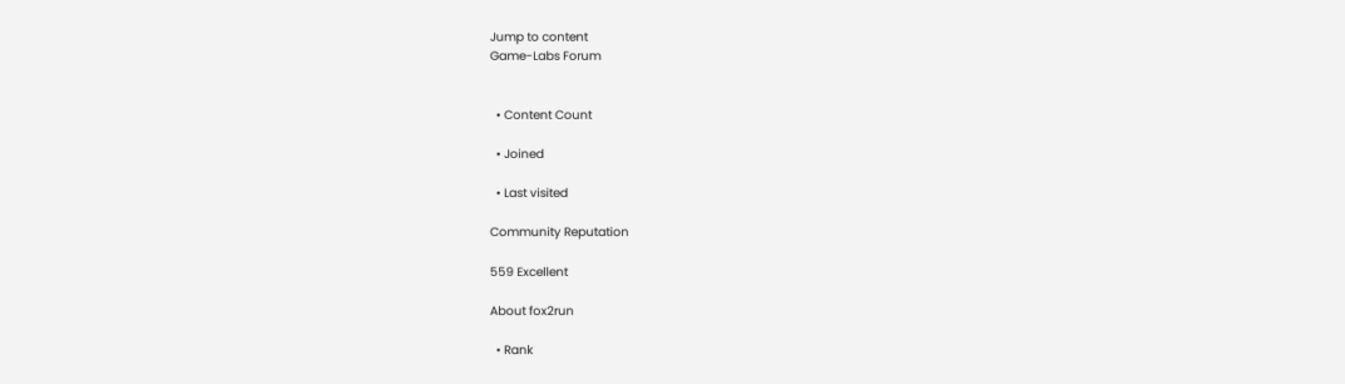Jump to content
Game-Labs Forum


  • Content Count

  • Joined

  • Last visited

Community Reputation

559 Excellent

About fox2run

  • Rank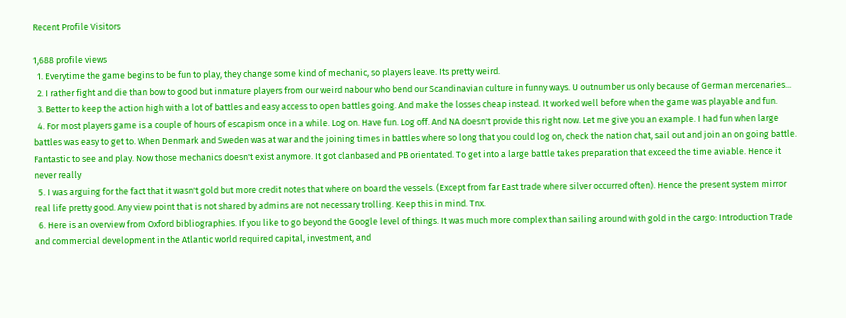Recent Profile Visitors

1,688 profile views
  1. Everytime the game begins to be fun to play, they change some kind of mechanic, so players leave. Its pretty weird.
  2. I rather fight and die than bow to good but inmature players from our weird nabour who bend our Scandinavian culture in funny ways. U outnumber us only because of German mercenaries...
  3. Better to keep the action high with a lot of battles and easy access to open battles going. And make the losses cheap instead. It worked well before when the game was playable and fun.
  4. For most players game is a couple of hours of escapism once in a while. Log on. Have fun. Log off. And NA doesn't provide this right now. Let me give you an example. I had fun when large battles was easy to get to. When Denmark and Sweden was at war and the joining times in battles where so long that you could log on, check the nation chat, sail out and join an on going battle. Fantastic to see and play. Now those mechanics doesn't exist anymore. It got clanbased and PB orientated. To get into a large battle takes preparation that exceed the time aviable. Hence it never really
  5. I was arguing for the fact that it wasn't gold but more credit notes that where on board the vessels. (Except from far East trade where silver occurred often). Hence the present system mirror real life pretty good. Any view point that is not shared by admins are not necessary trolling. Keep this in mind. Tnx.
  6. Here is an overview from Oxford bibliographies. If you like to go beyond the Google level of things. It was much more complex than sailing around with gold in the cargo: Introduction Trade and commercial development in the Atlantic world required capital, investment, and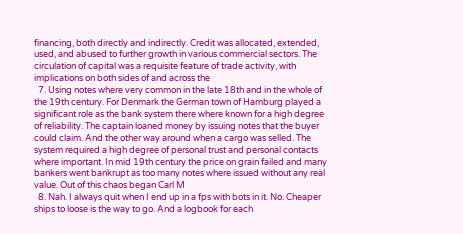financing, both directly and indirectly. Credit was allocated, extended, used, and abused to further growth in various commercial sectors. The circulation of capital was a requisite feature of trade activity, with implications on both sides of and across the
  7. Using notes where very common in the late 18th and in the whole of the 19th century. For Denmark the German town of Hamburg played a significant role as the bank system there where known for a high degree of reliability. The captain loaned money by issuing notes that the buyer could claim. And the other way around when a cargo was selled. The system required a high degree of personal trust and personal contacts where important. In mid 19th century the price on grain failed and many bankers went bankrupt as too many notes where issued without any real value. Out of this chaos began Carl M
  8. Nah. I always quit when I end up in a fps with bots in it. No. Cheaper ships to loose is the way to go. And a logbook for each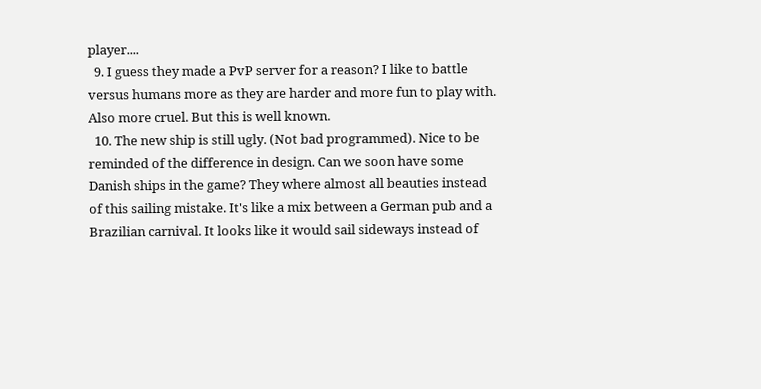player....
  9. I guess they made a PvP server for a reason? I like to battle versus humans more as they are harder and more fun to play with. Also more cruel. But this is well known.
  10. The new ship is still ugly. (Not bad programmed). Nice to be reminded of the difference in design. Can we soon have some Danish ships in the game? They where almost all beauties instead of this sailing mistake. It's like a mix between a German pub and a Brazilian carnival. It looks like it would sail sideways instead of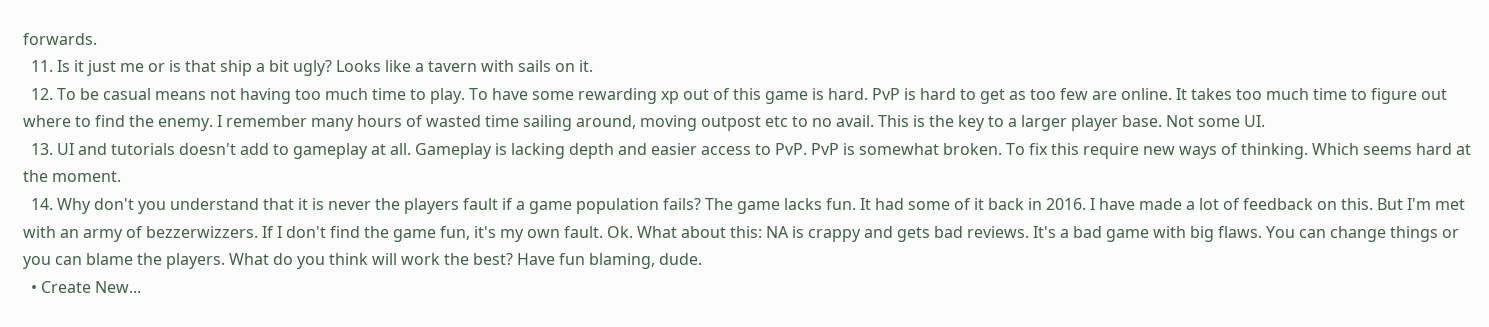forwards.
  11. Is it just me or is that ship a bit ugly? Looks like a tavern with sails on it.
  12. To be casual means not having too much time to play. To have some rewarding xp out of this game is hard. PvP is hard to get as too few are online. It takes too much time to figure out where to find the enemy. I remember many hours of wasted time sailing around, moving outpost etc to no avail. This is the key to a larger player base. Not some UI.
  13. UI and tutorials doesn't add to gameplay at all. Gameplay is lacking depth and easier access to PvP. PvP is somewhat broken. To fix this require new ways of thinking. Which seems hard at the moment.
  14. Why don't you understand that it is never the players fault if a game population fails? The game lacks fun. It had some of it back in 2016. I have made a lot of feedback on this. But I'm met with an army of bezzerwizzers. If I don't find the game fun, it's my own fault. Ok. What about this: NA is crappy and gets bad reviews. It's a bad game with big flaws. You can change things or you can blame the players. What do you think will work the best? Have fun blaming, dude.
  • Create New...